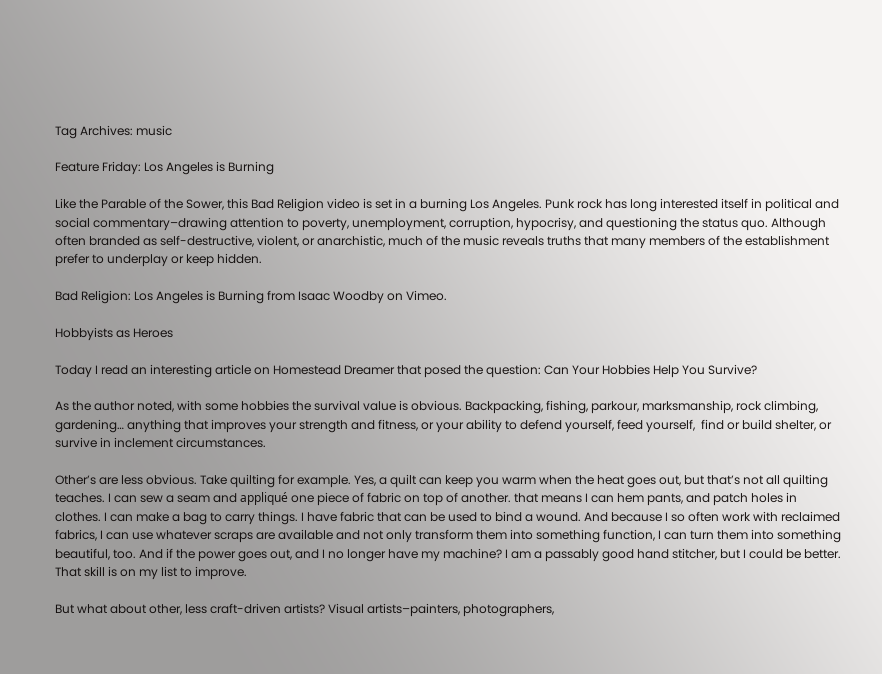Tag Archives: music

Feature Friday: Los Angeles is Burning

Like the Parable of the Sower, this Bad Religion video is set in a burning Los Angeles. Punk rock has long interested itself in political and social commentary–drawing attention to poverty, unemployment, corruption, hypocrisy, and questioning the status quo. Although often branded as self-destructive, violent, or anarchistic, much of the music reveals truths that many members of the establishment prefer to underplay or keep hidden.

Bad Religion: Los Angeles is Burning from Isaac Woodby on Vimeo.

Hobbyists as Heroes

Today I read an interesting article on Homestead Dreamer that posed the question: Can Your Hobbies Help You Survive?

As the author noted, with some hobbies the survival value is obvious. Backpacking, fishing, parkour, marksmanship, rock climbing, gardening… anything that improves your strength and fitness, or your ability to defend yourself, feed yourself,  find or build shelter, or survive in inclement circumstances.

Other’s are less obvious. Take quilting for example. Yes, a quilt can keep you warm when the heat goes out, but that’s not all quilting teaches. I can sew a seam and appliqué one piece of fabric on top of another. that means I can hem pants, and patch holes in clothes. I can make a bag to carry things. I have fabric that can be used to bind a wound. And because I so often work with reclaimed fabrics, I can use whatever scraps are available and not only transform them into something function, I can turn them into something beautiful, too. And if the power goes out, and I no longer have my machine? I am a passably good hand stitcher, but I could be better. That skill is on my list to improve.

But what about other, less craft-driven artists? Visual artists–painters, photographers,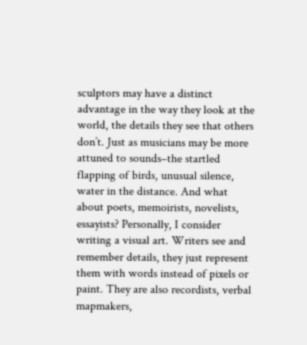sculptors may have a distinct advantage in the way they look at the world, the details they see that others don’t. Just as musicians may be more attuned to sounds–the startled flapping of birds, unusual silence, water in the distance. And what about poets, memoirists, novelists, essayists? Personally, I consider writing a visual art. Writers see and remember details, they just represent them with words instead of pixels or paint. They are also recordists, verbal mapmakers,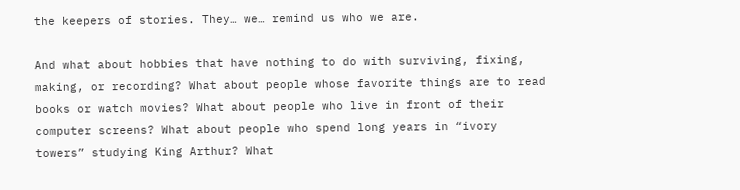the keepers of stories. They… we… remind us who we are.

And what about hobbies that have nothing to do with surviving, fixing, making, or recording? What about people whose favorite things are to read books or watch movies? What about people who live in front of their computer screens? What about people who spend long years in “ivory towers” studying King Arthur? What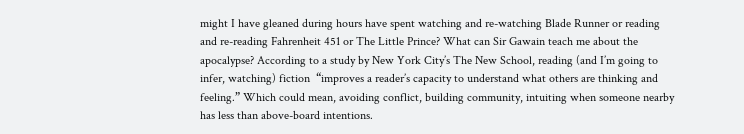might I have gleaned during hours have spent watching and re-watching Blade Runner or reading and re-reading Fahrenheit 451 or The Little Prince? What can Sir Gawain teach me about the apocalypse? According to a study by New York City’s The New School, reading (and I’m going to infer, watching) fiction  “improves a reader’s capacity to understand what others are thinking and feeling.” Which could mean, avoiding conflict, building community, intuiting when someone nearby has less than above-board intentions.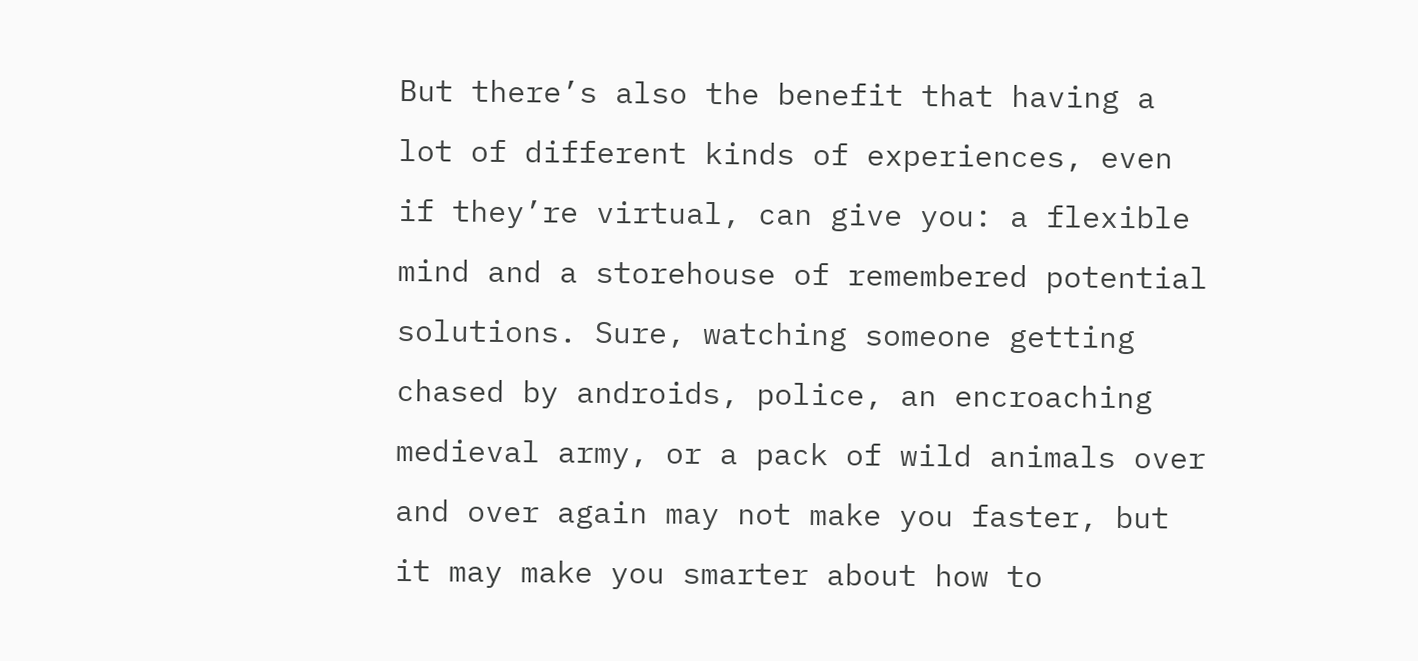But there’s also the benefit that having a lot of different kinds of experiences, even if they’re virtual, can give you: a flexible mind and a storehouse of remembered potential solutions. Sure, watching someone getting chased by androids, police, an encroaching medieval army, or a pack of wild animals over and over again may not make you faster, but it may make you smarter about how to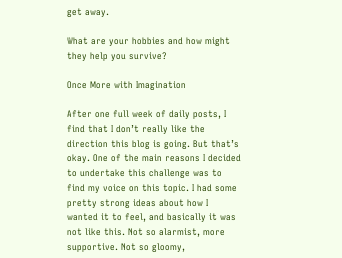get away.

What are your hobbies and how might they help you survive?

Once More with Imagination

After one full week of daily posts, I find that I don’t really like the direction this blog is going. But that’s okay. One of the main reasons I decided to undertake this challenge was to find my voice on this topic. I had some pretty strong ideas about how I wanted it to feel, and basically it was not like this. Not so alarmist, more supportive. Not so gloomy,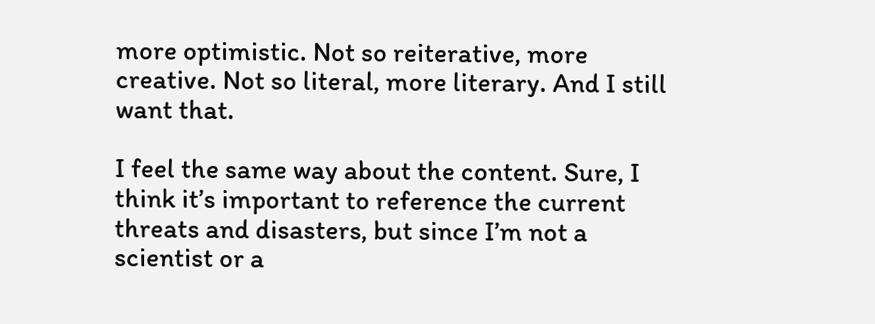more optimistic. Not so reiterative, more creative. Not so literal, more literary. And I still want that.

I feel the same way about the content. Sure, I think it’s important to reference the current threats and disasters, but since I’m not a scientist or a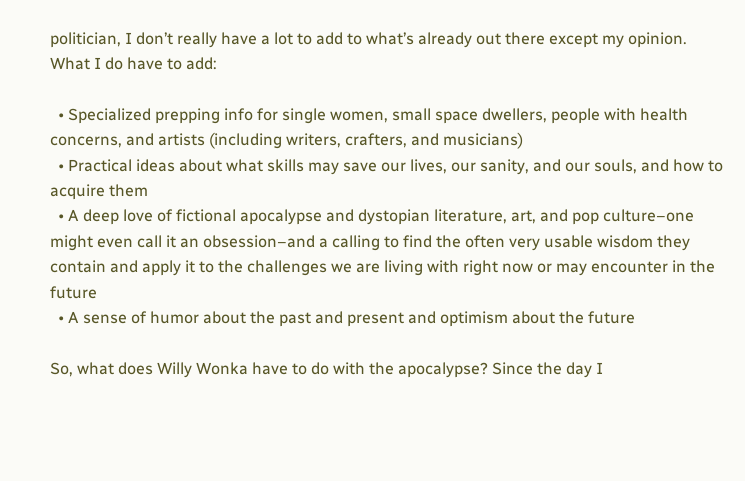politician, I don’t really have a lot to add to what’s already out there except my opinion. What I do have to add:

  • Specialized prepping info for single women, small space dwellers, people with health concerns, and artists (including writers, crafters, and musicians)
  • Practical ideas about what skills may save our lives, our sanity, and our souls, and how to acquire them
  • A deep love of fictional apocalypse and dystopian literature, art, and pop culture–one might even call it an obsession–and a calling to find the often very usable wisdom they contain and apply it to the challenges we are living with right now or may encounter in the future
  • A sense of humor about the past and present and optimism about the future

So, what does Willy Wonka have to do with the apocalypse? Since the day I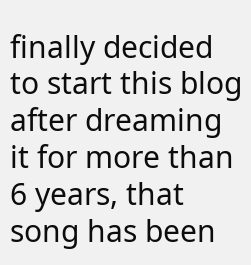finally decided to start this blog after dreaming it for more than 6 years, that song has been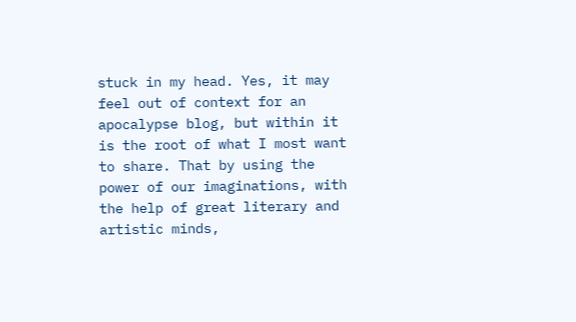stuck in my head. Yes, it may feel out of context for an apocalypse blog, but within it is the root of what I most want to share. That by using the power of our imaginations, with the help of great literary and artistic minds,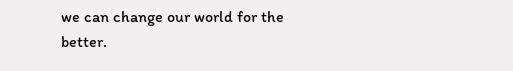we can change our world for the better.